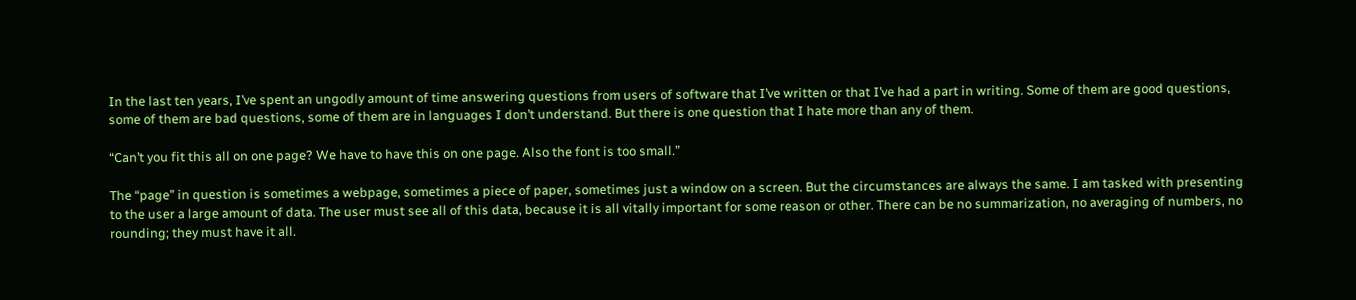In the last ten years, I’ve spent an ungodly amount of time answering questions from users of software that I’ve written or that I’ve had a part in writing. Some of them are good questions, some of them are bad questions, some of them are in languages I don’t understand. But there is one question that I hate more than any of them.

“Can’t you fit this all on one page? We have to have this on one page. Also the font is too small.”

The “page” in question is sometimes a webpage, sometimes a piece of paper, sometimes just a window on a screen. But the circumstances are always the same. I am tasked with presenting to the user a large amount of data. The user must see all of this data, because it is all vitally important for some reason or other. There can be no summarization, no averaging of numbers, no rounding; they must have it all.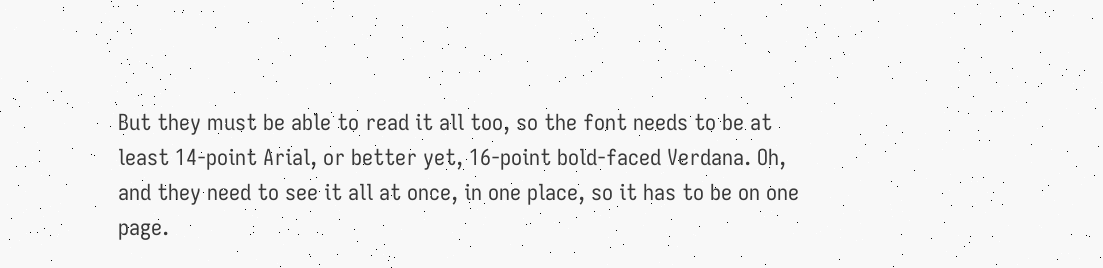But they must be able to read it all too, so the font needs to be at least 14-point Arial, or better yet, 16-point bold-faced Verdana. Oh, and they need to see it all at once, in one place, so it has to be on one page.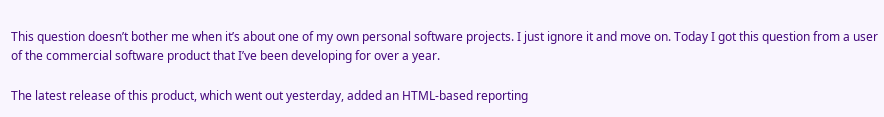This question doesn’t bother me when it’s about one of my own personal software projects. I just ignore it and move on. Today I got this question from a user of the commercial software product that I’ve been developing for over a year.

The latest release of this product, which went out yesterday, added an HTML-based reporting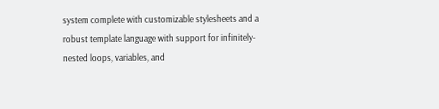system complete with customizable stylesheets and a robust template language with support for infinitely-nested loops, variables, and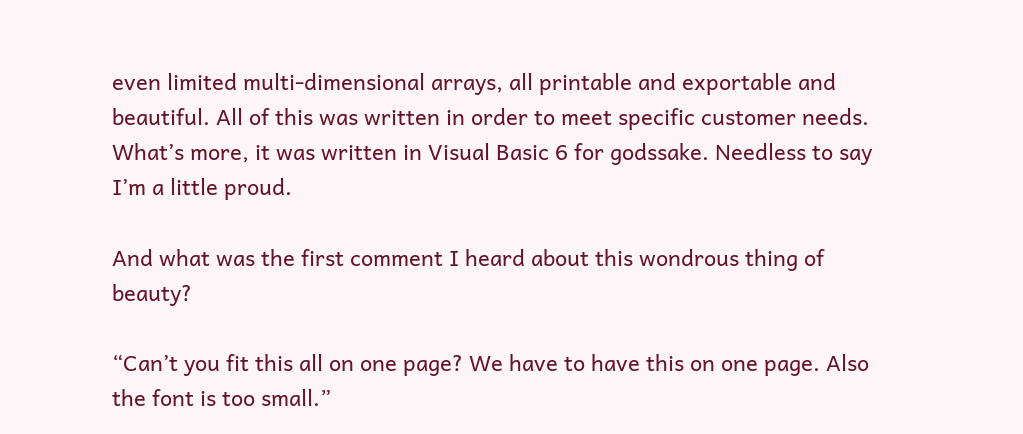even limited multi-dimensional arrays, all printable and exportable and beautiful. All of this was written in order to meet specific customer needs. What’s more, it was written in Visual Basic 6 for godssake. Needless to say I’m a little proud.

And what was the first comment I heard about this wondrous thing of beauty?

“Can’t you fit this all on one page? We have to have this on one page. Also the font is too small.”